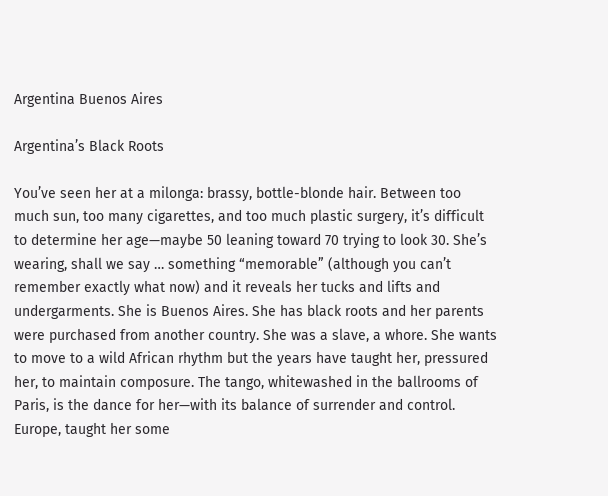Argentina Buenos Aires

Argentina’s Black Roots

You’ve seen her at a milonga: brassy, bottle-blonde hair. Between too much sun, too many cigarettes, and too much plastic surgery, it’s difficult to determine her age—maybe 50 leaning toward 70 trying to look 30. She’s wearing, shall we say … something “memorable” (although you can’t remember exactly what now) and it reveals her tucks and lifts and undergarments. She is Buenos Aires. She has black roots and her parents were purchased from another country. She was a slave, a whore. She wants to move to a wild African rhythm but the years have taught her, pressured her, to maintain composure. The tango, whitewashed in the ballrooms of Paris, is the dance for her—with its balance of surrender and control. Europe, taught her some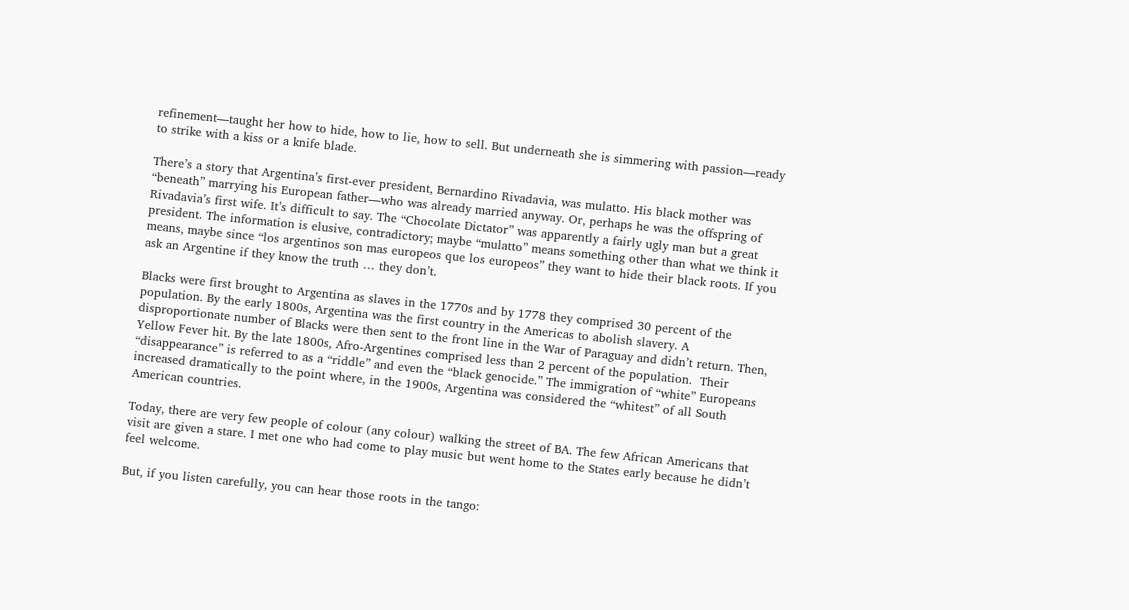refinement—taught her how to hide, how to lie, how to sell. But underneath she is simmering with passion—ready to strike with a kiss or a knife blade.

There’s a story that Argentina’s first-ever president, Bernardino Rivadavia, was mulatto. His black mother was “beneath” marrying his European father—who was already married anyway. Or, perhaps he was the offspring of Rivadavia’s first wife. It’s difficult to say. The “Chocolate Dictator” was apparently a fairly ugly man but a great president. The information is elusive, contradictory; maybe “mulatto” means something other than what we think it means, maybe since “los argentinos son mas europeos que los europeos” they want to hide their black roots. If you ask an Argentine if they know the truth … they don’t.

Blacks were first brought to Argentina as slaves in the 1770s and by 1778 they comprised 30 percent of the population. By the early 1800s, Argentina was the first country in the Americas to abolish slavery. A disproportionate number of Blacks were then sent to the front line in the War of Paraguay and didn’t return. Then, Yellow Fever hit. By the late 1800s, Afro-Argentines comprised less than 2 percent of the population.  Their “disappearance” is referred to as a “riddle” and even the “black genocide.” The immigration of “white” Europeans increased dramatically to the point where, in the 1900s, Argentina was considered the “whitest” of all South American countries.

Today, there are very few people of colour (any colour) walking the street of BA. The few African Americans that visit are given a stare. I met one who had come to play music but went home to the States early because he didn’t feel welcome.

But, if you listen carefully, you can hear those roots in the tango: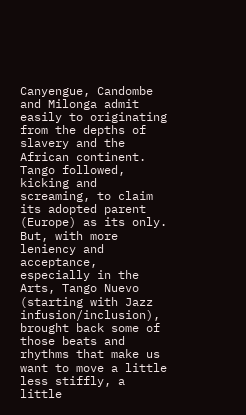Canyengue, Candombe and Milonga admit easily to originating from the depths of slavery and the African continent. Tango followed, kicking and screaming, to claim its adopted parent (Europe) as its only. But, with more leniency and acceptance, especially in the Arts, Tango Nuevo (starting with Jazz infusion/inclusion), brought back some of those beats and rhythms that make us want to move a little less stiffly, a little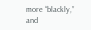more “blackly,” and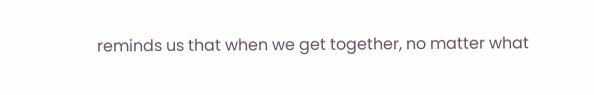reminds us that when we get together, no matter what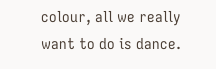colour, all we really want to do is dance.